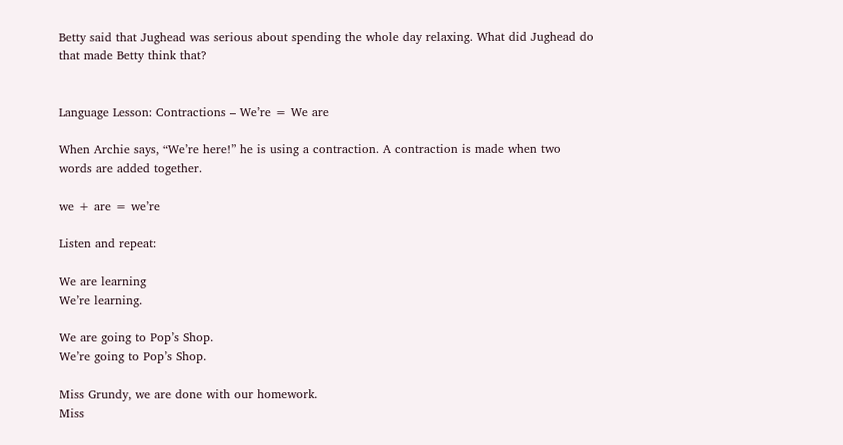Betty said that Jughead was serious about spending the whole day relaxing. What did Jughead do that made Betty think that?


Language Lesson: Contractions – We’re = We are

When Archie says, “We’re here!” he is using a contraction. A contraction is made when two words are added together.

we + are = we’re

Listen and repeat:

We are learning
We’re learning.

We are going to Pop’s Shop.
We’re going to Pop’s Shop.

Miss Grundy, we are done with our homework.
Miss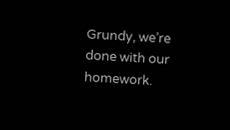Grundy, we’re done with our homework.